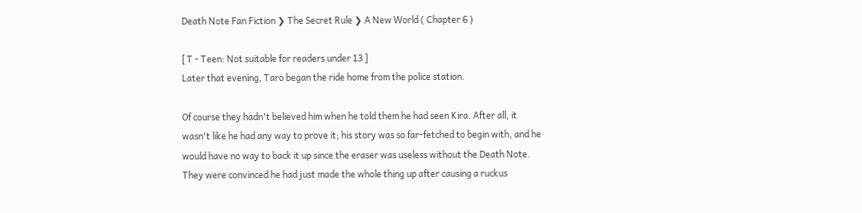Death Note Fan Fiction ❯ The Secret Rule ❯ A New World ( Chapter 6 )

[ T - Teen: Not suitable for readers under 13 ]
Later that evening, Taro began the ride home from the police station.

Of course they hadn't believed him when he told them he had seen Kira. After all, it wasn't like he had any way to prove it; his story was so far-fetched to begin with, and he would have no way to back it up since the eraser was useless without the Death Note. They were convinced he had just made the whole thing up after causing a ruckus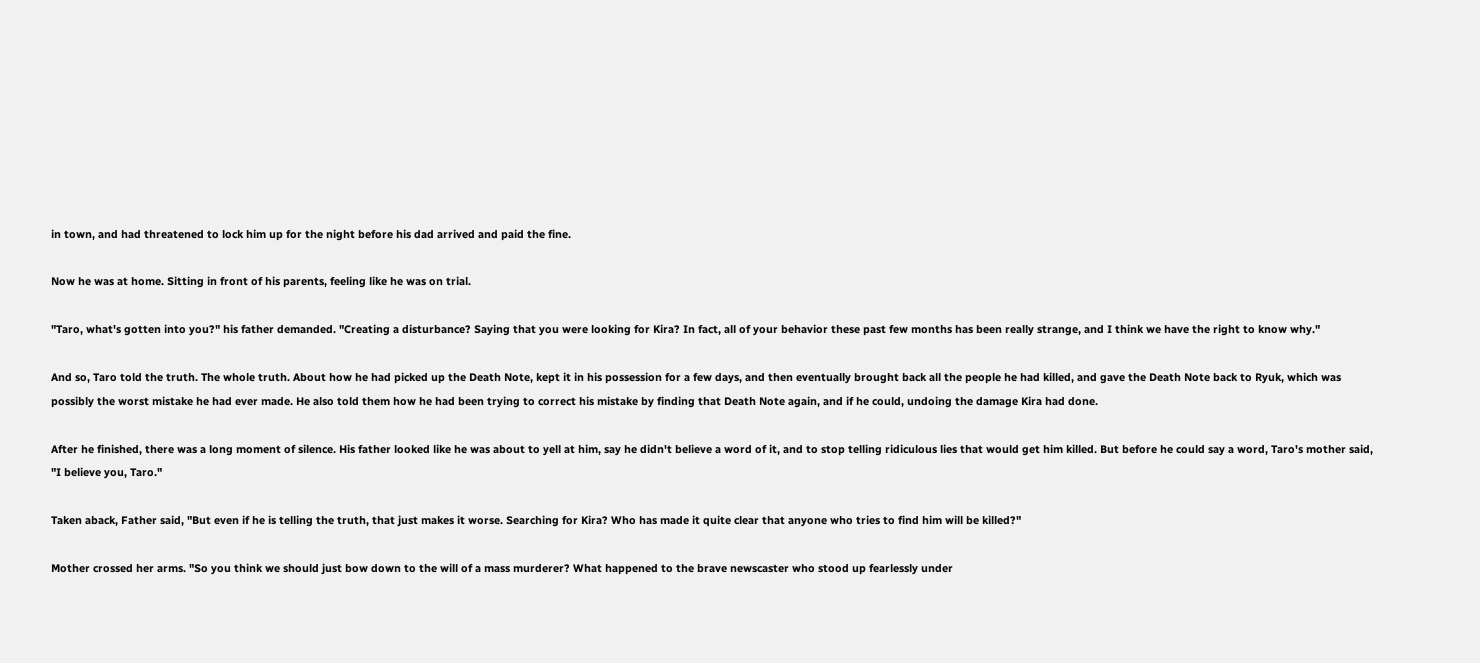in town, and had threatened to lock him up for the night before his dad arrived and paid the fine.

Now he was at home. Sitting in front of his parents, feeling like he was on trial.

"Taro, what's gotten into you?" his father demanded. "Creating a disturbance? Saying that you were looking for Kira? In fact, all of your behavior these past few months has been really strange, and I think we have the right to know why."

And so, Taro told the truth. The whole truth. About how he had picked up the Death Note, kept it in his possession for a few days, and then eventually brought back all the people he had killed, and gave the Death Note back to Ryuk, which was possibly the worst mistake he had ever made. He also told them how he had been trying to correct his mistake by finding that Death Note again, and if he could, undoing the damage Kira had done.

After he finished, there was a long moment of silence. His father looked like he was about to yell at him, say he didn't believe a word of it, and to stop telling ridiculous lies that would get him killed. But before he could say a word, Taro's mother said, "I believe you, Taro."

Taken aback, Father said, "But even if he is telling the truth, that just makes it worse. Searching for Kira? Who has made it quite clear that anyone who tries to find him will be killed?"

Mother crossed her arms. "So you think we should just bow down to the will of a mass murderer? What happened to the brave newscaster who stood up fearlessly under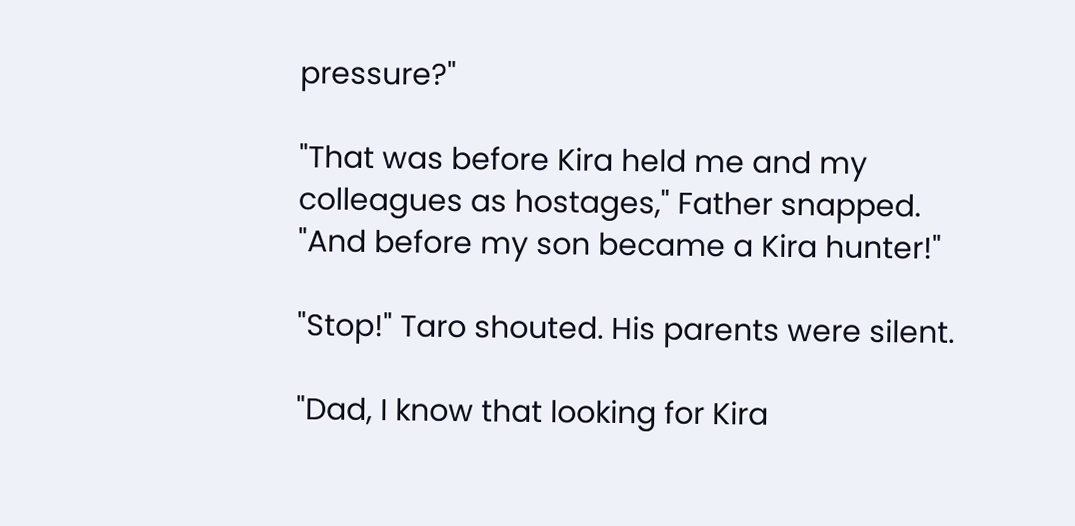pressure?"

"That was before Kira held me and my colleagues as hostages," Father snapped. "And before my son became a Kira hunter!"

"Stop!" Taro shouted. His parents were silent.

"Dad, I know that looking for Kira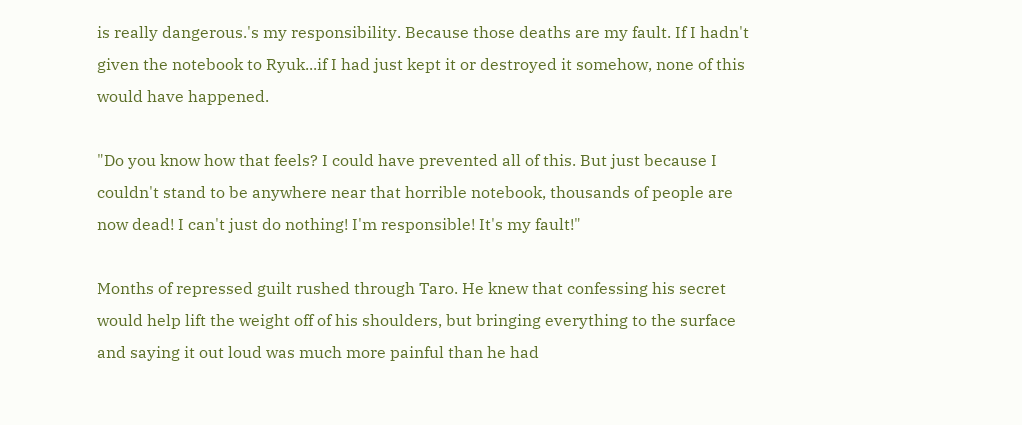is really dangerous.'s my responsibility. Because those deaths are my fault. If I hadn't given the notebook to Ryuk...if I had just kept it or destroyed it somehow, none of this would have happened.

"Do you know how that feels? I could have prevented all of this. But just because I couldn't stand to be anywhere near that horrible notebook, thousands of people are now dead! I can't just do nothing! I'm responsible! It's my fault!"

Months of repressed guilt rushed through Taro. He knew that confessing his secret would help lift the weight off of his shoulders, but bringing everything to the surface and saying it out loud was much more painful than he had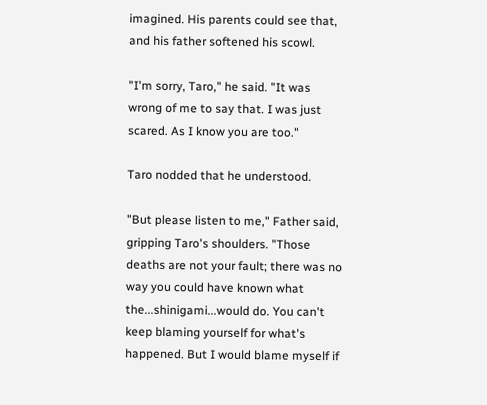imagined. His parents could see that, and his father softened his scowl.

"I'm sorry, Taro," he said. "It was wrong of me to say that. I was just scared. As I know you are too."

Taro nodded that he understood.

"But please listen to me," Father said, gripping Taro's shoulders. "Those deaths are not your fault; there was no way you could have known what the...shinigami...would do. You can't keep blaming yourself for what's happened. But I would blame myself if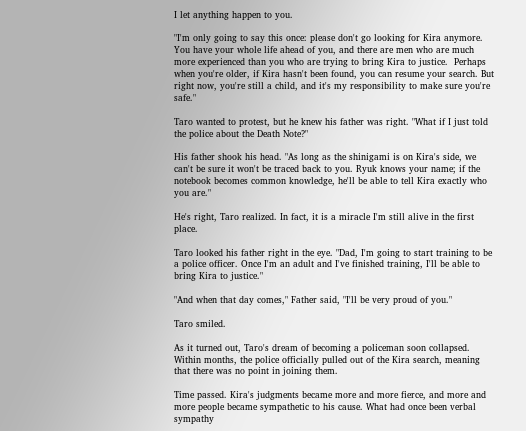I let anything happen to you.

"I'm only going to say this once: please don't go looking for Kira anymore. You have your whole life ahead of you, and there are men who are much more experienced than you who are trying to bring Kira to justice.  Perhaps when you're older, if Kira hasn't been found, you can resume your search. But right now, you're still a child, and it's my responsibility to make sure you're safe."

Taro wanted to protest, but he knew his father was right. "What if I just told the police about the Death Note?"

His father shook his head. "As long as the shinigami is on Kira's side, we can't be sure it won't be traced back to you. Ryuk knows your name; if the notebook becomes common knowledge, he'll be able to tell Kira exactly who you are."

He's right, Taro realized. In fact, it is a miracle I'm still alive in the first place.

Taro looked his father right in the eye. "Dad, I'm going to start training to be a police officer. Once I'm an adult and I've finished training, I'll be able to bring Kira to justice."

"And when that day comes," Father said, "I'll be very proud of you."

Taro smiled.

As it turned out, Taro's dream of becoming a policeman soon collapsed. Within months, the police officially pulled out of the Kira search, meaning that there was no point in joining them.

Time passed. Kira's judgments became more and more fierce, and more and more people became sympathetic to his cause. What had once been verbal sympathy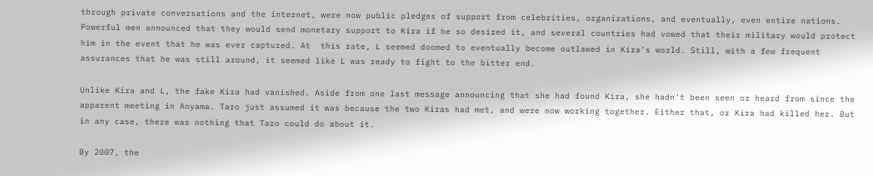through private conversations and the internet, were now public pledges of support from celebrities, organizations, and eventually, even entire nations. Powerful men announced that they would send monetary support to Kira if he so desired it, and several countries had vowed that their military would protect him in the event that he was ever captured. At  this rate, L seemed doomed to eventually become outlawed in Kira's world. Still, with a few frequent assurances that he was still around, it seemed like L was ready to fight to the bitter end.

Unlike Kira and L, the fake Kira had vanished. Aside from one last message announcing that she had found Kira, she hadn't been seen or heard from since the apparent meeting in Aoyama. Taro just assumed it was because the two Kiras had met, and were now working together. Either that, or Kira had killed her. But in any case, there was nothing that Taro could do about it.

By 2007, the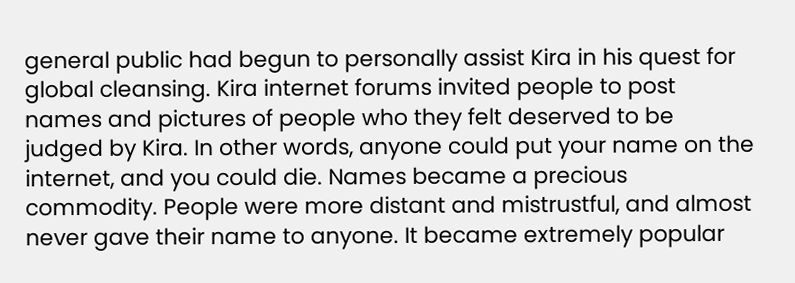general public had begun to personally assist Kira in his quest for global cleansing. Kira internet forums invited people to post names and pictures of people who they felt deserved to be judged by Kira. In other words, anyone could put your name on the internet, and you could die. Names became a precious commodity. People were more distant and mistrustful, and almost never gave their name to anyone. It became extremely popular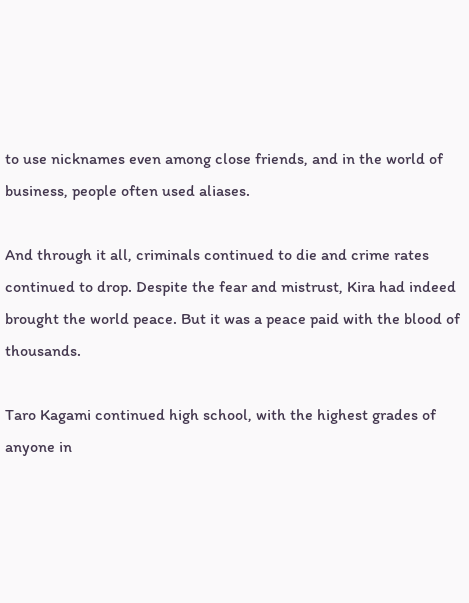to use nicknames even among close friends, and in the world of business, people often used aliases.

And through it all, criminals continued to die and crime rates continued to drop. Despite the fear and mistrust, Kira had indeed brought the world peace. But it was a peace paid with the blood of thousands.

Taro Kagami continued high school, with the highest grades of anyone in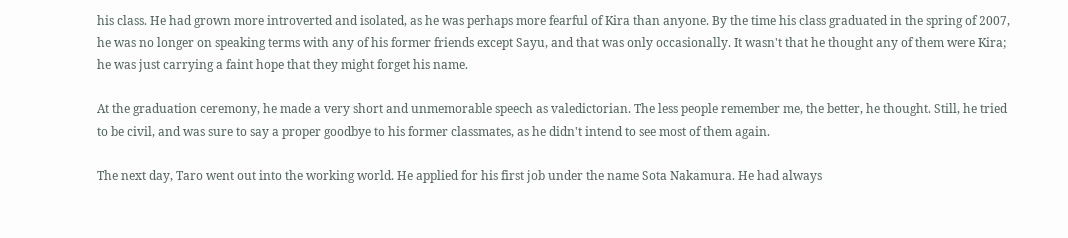his class. He had grown more introverted and isolated, as he was perhaps more fearful of Kira than anyone. By the time his class graduated in the spring of 2007, he was no longer on speaking terms with any of his former friends except Sayu, and that was only occasionally. It wasn't that he thought any of them were Kira; he was just carrying a faint hope that they might forget his name.

At the graduation ceremony, he made a very short and unmemorable speech as valedictorian. The less people remember me, the better, he thought. Still, he tried to be civil, and was sure to say a proper goodbye to his former classmates, as he didn't intend to see most of them again.

The next day, Taro went out into the working world. He applied for his first job under the name Sota Nakamura. He had always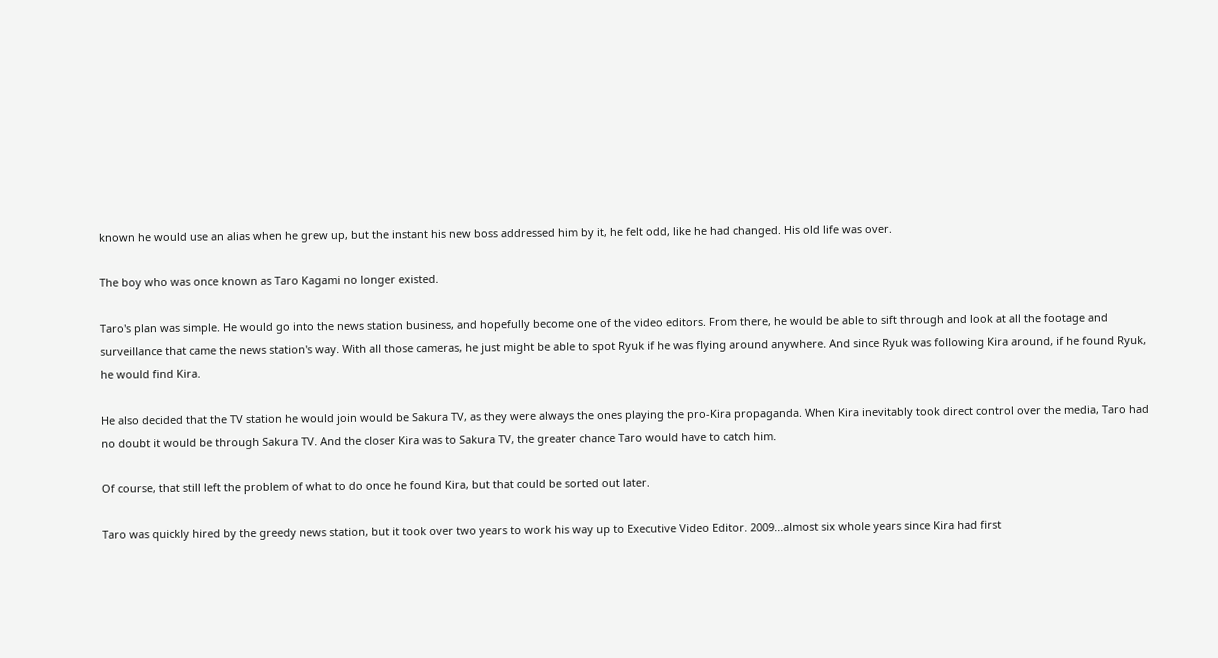known he would use an alias when he grew up, but the instant his new boss addressed him by it, he felt odd, like he had changed. His old life was over.

The boy who was once known as Taro Kagami no longer existed.

Taro's plan was simple. He would go into the news station business, and hopefully become one of the video editors. From there, he would be able to sift through and look at all the footage and surveillance that came the news station's way. With all those cameras, he just might be able to spot Ryuk if he was flying around anywhere. And since Ryuk was following Kira around, if he found Ryuk, he would find Kira.

He also decided that the TV station he would join would be Sakura TV, as they were always the ones playing the pro-Kira propaganda. When Kira inevitably took direct control over the media, Taro had no doubt it would be through Sakura TV. And the closer Kira was to Sakura TV, the greater chance Taro would have to catch him.

Of course, that still left the problem of what to do once he found Kira, but that could be sorted out later.

Taro was quickly hired by the greedy news station, but it took over two years to work his way up to Executive Video Editor. 2009...almost six whole years since Kira had first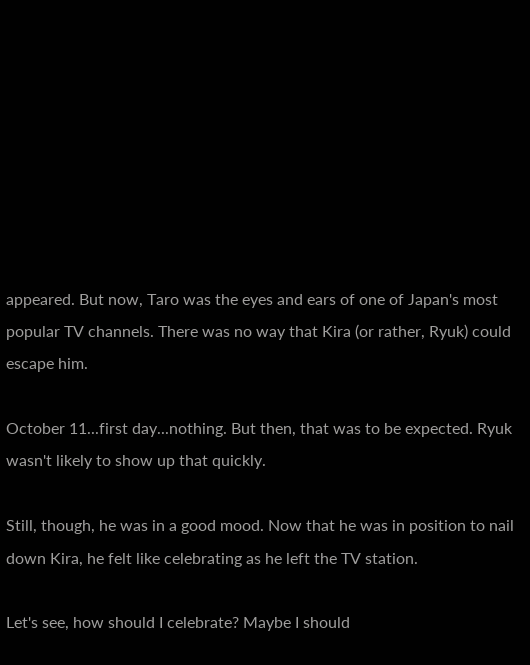appeared. But now, Taro was the eyes and ears of one of Japan's most popular TV channels. There was no way that Kira (or rather, Ryuk) could escape him.

October 11...first day...nothing. But then, that was to be expected. Ryuk wasn't likely to show up that quickly.

Still, though, he was in a good mood. Now that he was in position to nail down Kira, he felt like celebrating as he left the TV station.

Let's see, how should I celebrate? Maybe I should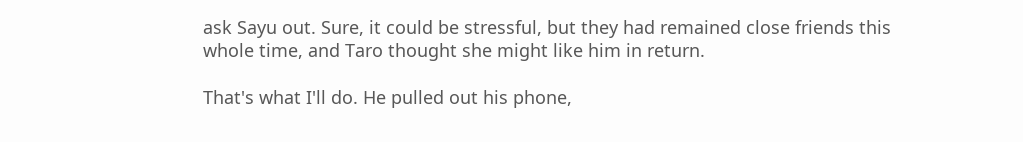ask Sayu out. Sure, it could be stressful, but they had remained close friends this whole time, and Taro thought she might like him in return.

That's what I'll do. He pulled out his phone,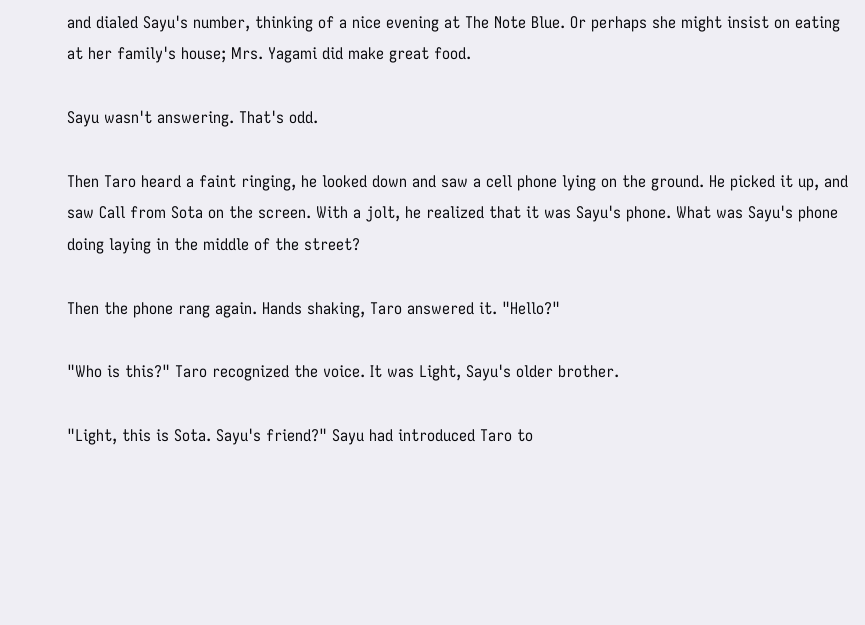and dialed Sayu's number, thinking of a nice evening at The Note Blue. Or perhaps she might insist on eating at her family's house; Mrs. Yagami did make great food.

Sayu wasn't answering. That's odd.

Then Taro heard a faint ringing, he looked down and saw a cell phone lying on the ground. He picked it up, and saw Call from Sota on the screen. With a jolt, he realized that it was Sayu's phone. What was Sayu's phone doing laying in the middle of the street?

Then the phone rang again. Hands shaking, Taro answered it. "Hello?"

"Who is this?" Taro recognized the voice. It was Light, Sayu's older brother.

"Light, this is Sota. Sayu's friend?" Sayu had introduced Taro to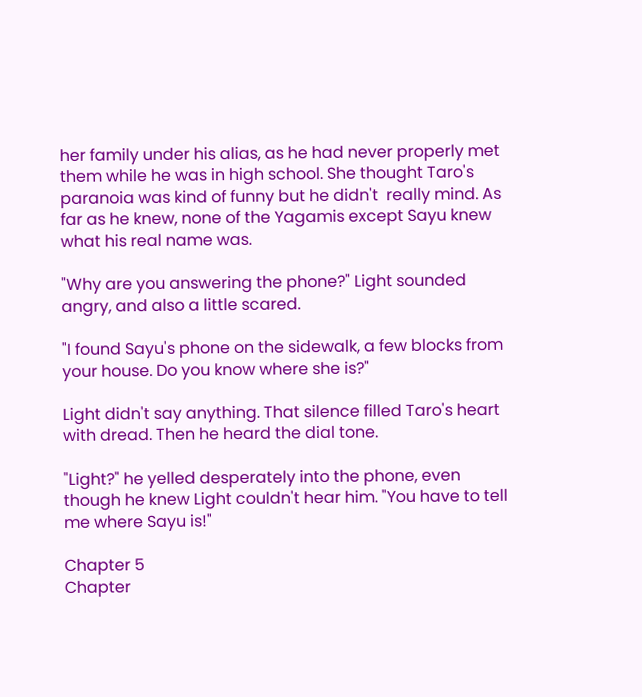her family under his alias, as he had never properly met them while he was in high school. She thought Taro's paranoia was kind of funny but he didn't  really mind. As far as he knew, none of the Yagamis except Sayu knew what his real name was.

"Why are you answering the phone?" Light sounded angry, and also a little scared.

"I found Sayu's phone on the sidewalk, a few blocks from your house. Do you know where she is?"

Light didn't say anything. That silence filled Taro's heart with dread. Then he heard the dial tone.

"Light?" he yelled desperately into the phone, even though he knew Light couldn't hear him. "You have to tell me where Sayu is!"

Chapter 5
Chapter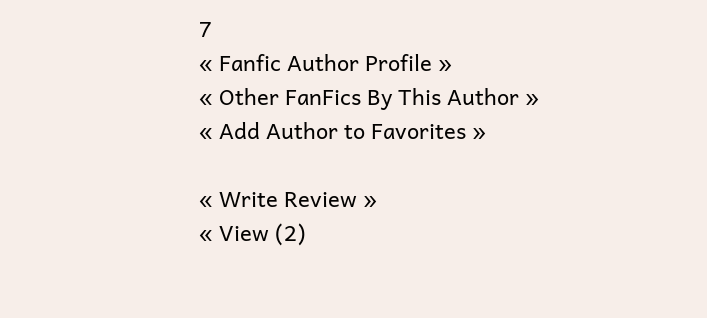7
« Fanfic Author Profile »
« Other FanFics By This Author »
« Add Author to Favorites »

« Write Review »
« View (2)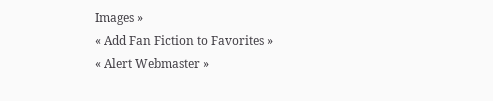Images »
« Add Fan Fiction to Favorites »
« Alert Webmaster »